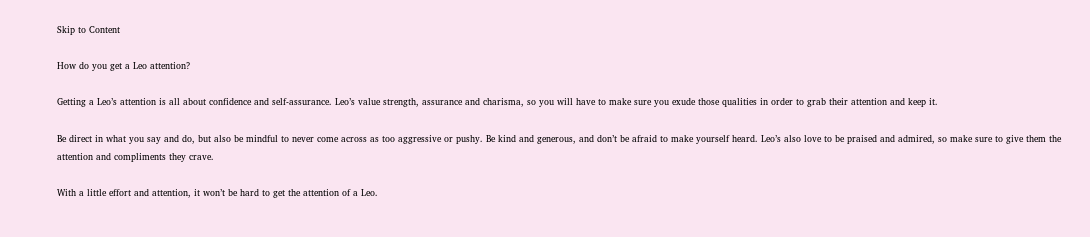Skip to Content

How do you get a Leo attention?

Getting a Leo’s attention is all about confidence and self-assurance. Leo’s value strength, assurance and charisma, so you will have to make sure you exude those qualities in order to grab their attention and keep it.

Be direct in what you say and do, but also be mindful to never come across as too aggressive or pushy. Be kind and generous, and don’t be afraid to make yourself heard. Leo’s also love to be praised and admired, so make sure to give them the attention and compliments they crave.

With a little effort and attention, it won’t be hard to get the attention of a Leo.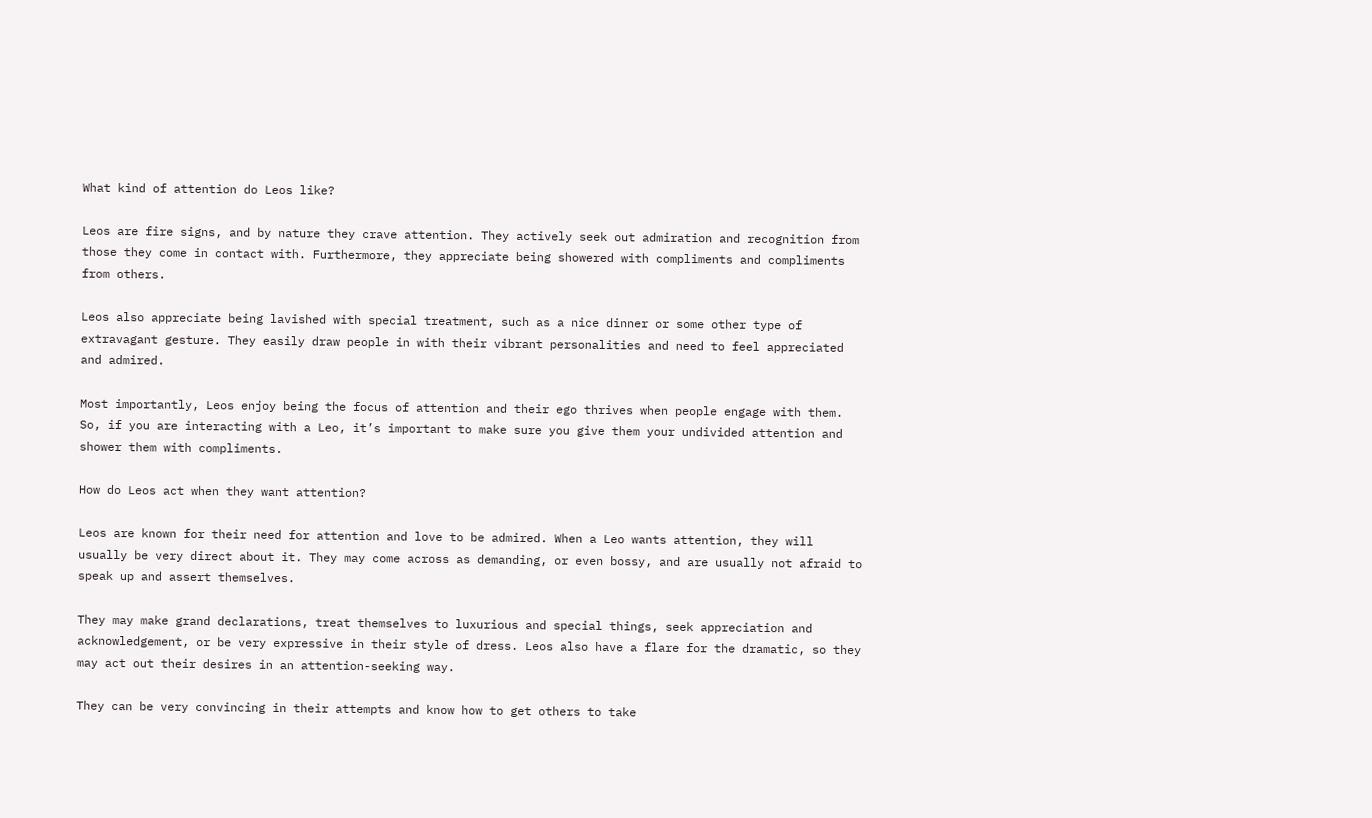What kind of attention do Leos like?

Leos are fire signs, and by nature they crave attention. They actively seek out admiration and recognition from those they come in contact with. Furthermore, they appreciate being showered with compliments and compliments from others.

Leos also appreciate being lavished with special treatment, such as a nice dinner or some other type of extravagant gesture. They easily draw people in with their vibrant personalities and need to feel appreciated and admired.

Most importantly, Leos enjoy being the focus of attention and their ego thrives when people engage with them. So, if you are interacting with a Leo, it’s important to make sure you give them your undivided attention and shower them with compliments.

How do Leos act when they want attention?

Leos are known for their need for attention and love to be admired. When a Leo wants attention, they will usually be very direct about it. They may come across as demanding, or even bossy, and are usually not afraid to speak up and assert themselves.

They may make grand declarations, treat themselves to luxurious and special things, seek appreciation and acknowledgement, or be very expressive in their style of dress. Leos also have a flare for the dramatic, so they may act out their desires in an attention-seeking way.

They can be very convincing in their attempts and know how to get others to take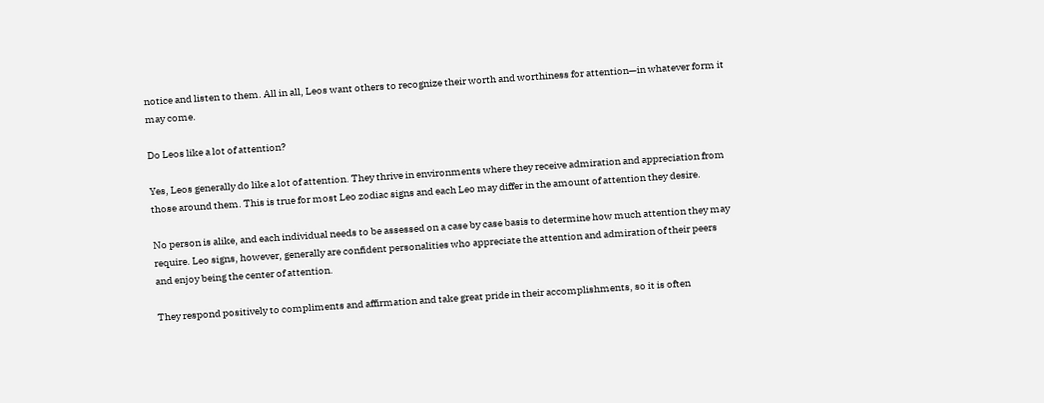notice and listen to them. All in all, Leos want others to recognize their worth and worthiness for attention—in whatever form it may come.

Do Leos like a lot of attention?

Yes, Leos generally do like a lot of attention. They thrive in environments where they receive admiration and appreciation from those around them. This is true for most Leo zodiac signs and each Leo may differ in the amount of attention they desire.

No person is alike, and each individual needs to be assessed on a case by case basis to determine how much attention they may require. Leo signs, however, generally are confident personalities who appreciate the attention and admiration of their peers and enjoy being the center of attention.

They respond positively to compliments and affirmation and take great pride in their accomplishments, so it is often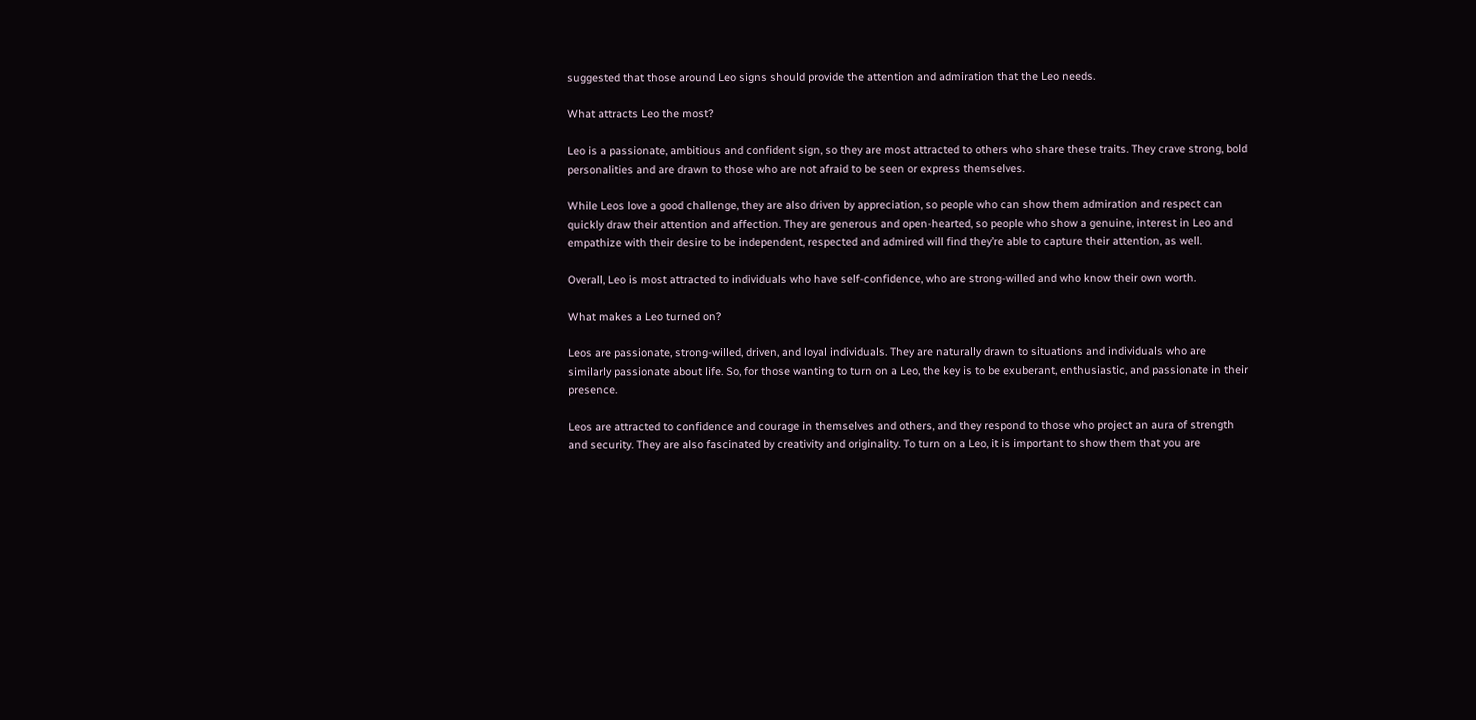suggested that those around Leo signs should provide the attention and admiration that the Leo needs.

What attracts Leo the most?

Leo is a passionate, ambitious and confident sign, so they are most attracted to others who share these traits. They crave strong, bold personalities and are drawn to those who are not afraid to be seen or express themselves.

While Leos love a good challenge, they are also driven by appreciation, so people who can show them admiration and respect can quickly draw their attention and affection. They are generous and open-hearted, so people who show a genuine, interest in Leo and empathize with their desire to be independent, respected and admired will find they’re able to capture their attention, as well.

Overall, Leo is most attracted to individuals who have self-confidence, who are strong-willed and who know their own worth.

What makes a Leo turned on?

Leos are passionate, strong-willed, driven, and loyal individuals. They are naturally drawn to situations and individuals who are similarly passionate about life. So, for those wanting to turn on a Leo, the key is to be exuberant, enthusiastic, and passionate in their presence.

Leos are attracted to confidence and courage in themselves and others, and they respond to those who project an aura of strength and security. They are also fascinated by creativity and originality. To turn on a Leo, it is important to show them that you are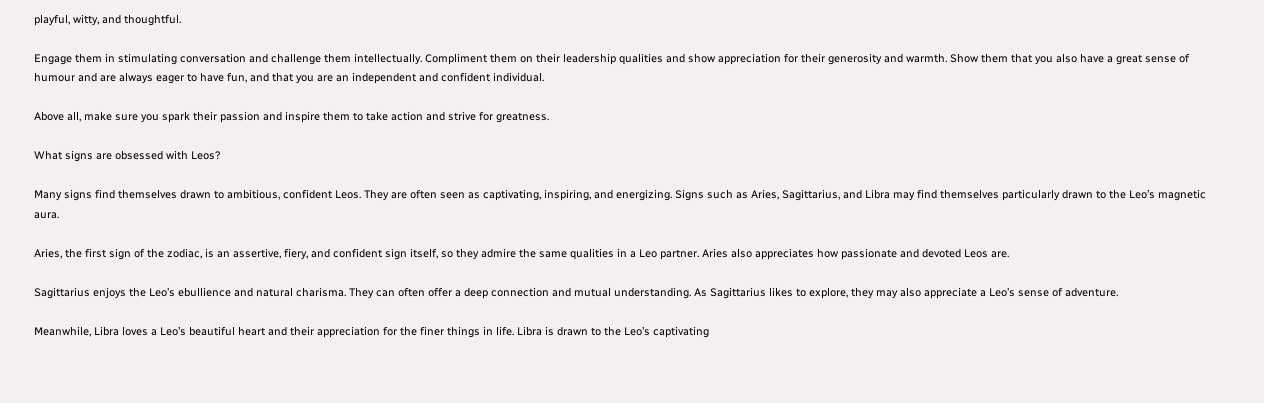playful, witty, and thoughtful.

Engage them in stimulating conversation and challenge them intellectually. Compliment them on their leadership qualities and show appreciation for their generosity and warmth. Show them that you also have a great sense of humour and are always eager to have fun, and that you are an independent and confident individual.

Above all, make sure you spark their passion and inspire them to take action and strive for greatness.

What signs are obsessed with Leos?

Many signs find themselves drawn to ambitious, confident Leos. They are often seen as captivating, inspiring, and energizing. Signs such as Aries, Sagittarius, and Libra may find themselves particularly drawn to the Leo’s magnetic aura.

Aries, the first sign of the zodiac, is an assertive, fiery, and confident sign itself, so they admire the same qualities in a Leo partner. Aries also appreciates how passionate and devoted Leos are.

Sagittarius enjoys the Leo’s ebullience and natural charisma. They can often offer a deep connection and mutual understanding. As Sagittarius likes to explore, they may also appreciate a Leo’s sense of adventure.

Meanwhile, Libra loves a Leo’s beautiful heart and their appreciation for the finer things in life. Libra is drawn to the Leo’s captivating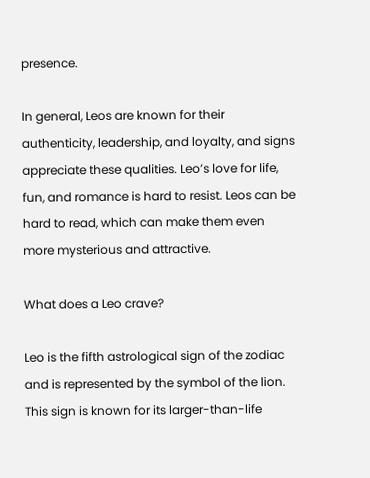presence.

In general, Leos are known for their authenticity, leadership, and loyalty, and signs appreciate these qualities. Leo’s love for life, fun, and romance is hard to resist. Leos can be hard to read, which can make them even more mysterious and attractive.

What does a Leo crave?

Leo is the fifth astrological sign of the zodiac and is represented by the symbol of the lion. This sign is known for its larger-than-life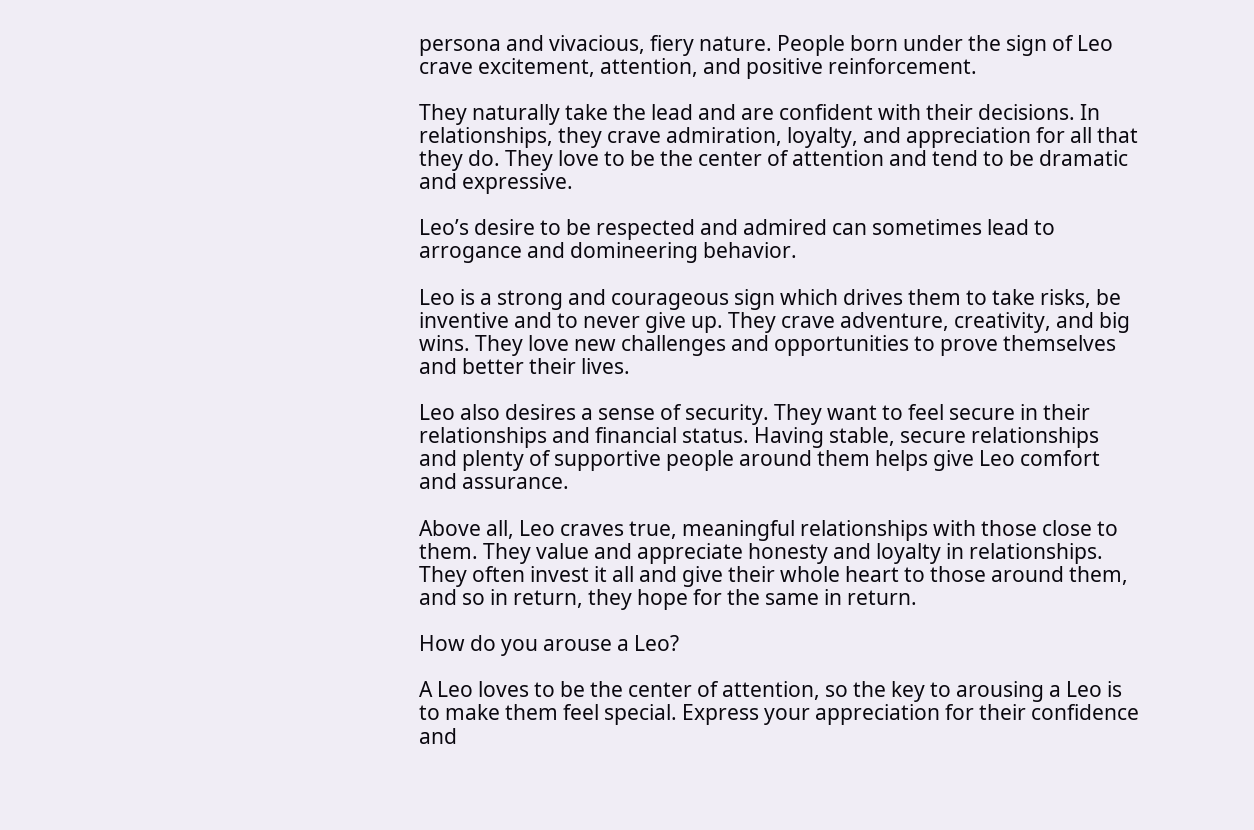persona and vivacious, fiery nature. People born under the sign of Leo crave excitement, attention, and positive reinforcement.

They naturally take the lead and are confident with their decisions. In relationships, they crave admiration, loyalty, and appreciation for all that they do. They love to be the center of attention and tend to be dramatic and expressive.

Leo’s desire to be respected and admired can sometimes lead to arrogance and domineering behavior.

Leo is a strong and courageous sign which drives them to take risks, be inventive and to never give up. They crave adventure, creativity, and big wins. They love new challenges and opportunities to prove themselves and better their lives.

Leo also desires a sense of security. They want to feel secure in their relationships and financial status. Having stable, secure relationships and plenty of supportive people around them helps give Leo comfort and assurance.

Above all, Leo craves true, meaningful relationships with those close to them. They value and appreciate honesty and loyalty in relationships. They often invest it all and give their whole heart to those around them, and so in return, they hope for the same in return.

How do you arouse a Leo?

A Leo loves to be the center of attention, so the key to arousing a Leo is to make them feel special. Express your appreciation for their confidence and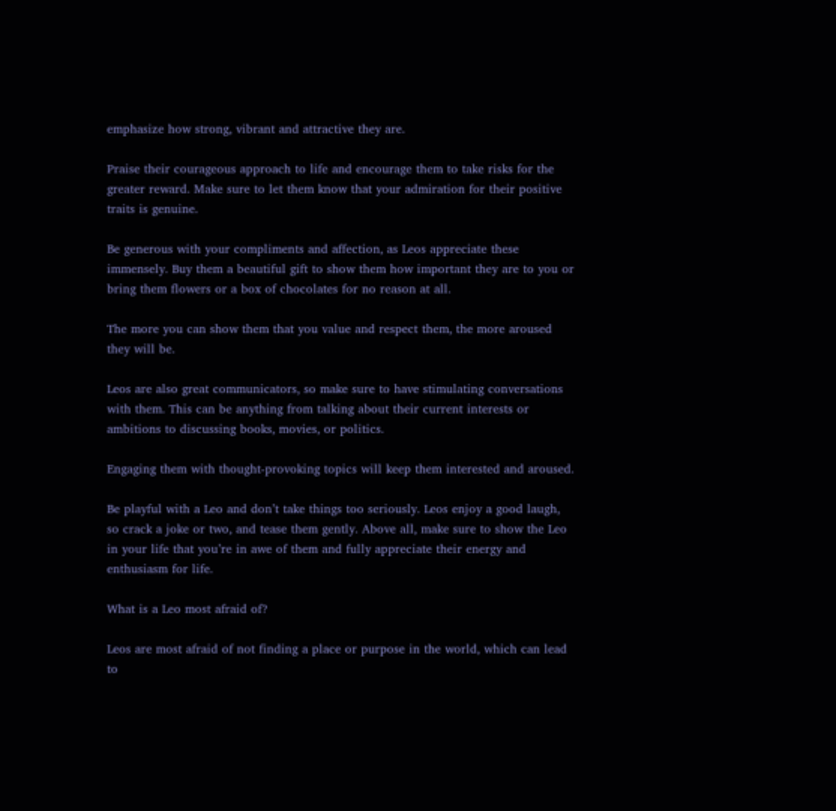emphasize how strong, vibrant and attractive they are.

Praise their courageous approach to life and encourage them to take risks for the greater reward. Make sure to let them know that your admiration for their positive traits is genuine.

Be generous with your compliments and affection, as Leos appreciate these immensely. Buy them a beautiful gift to show them how important they are to you or bring them flowers or a box of chocolates for no reason at all.

The more you can show them that you value and respect them, the more aroused they will be.

Leos are also great communicators, so make sure to have stimulating conversations with them. This can be anything from talking about their current interests or ambitions to discussing books, movies, or politics.

Engaging them with thought-provoking topics will keep them interested and aroused.

Be playful with a Leo and don’t take things too seriously. Leos enjoy a good laugh, so crack a joke or two, and tease them gently. Above all, make sure to show the Leo in your life that you’re in awe of them and fully appreciate their energy and enthusiasm for life.

What is a Leo most afraid of?

Leos are most afraid of not finding a place or purpose in the world, which can lead to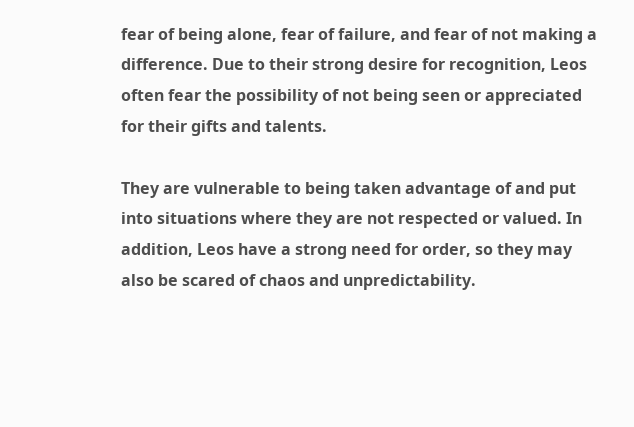fear of being alone, fear of failure, and fear of not making a difference. Due to their strong desire for recognition, Leos often fear the possibility of not being seen or appreciated for their gifts and talents.

They are vulnerable to being taken advantage of and put into situations where they are not respected or valued. In addition, Leos have a strong need for order, so they may also be scared of chaos and unpredictability.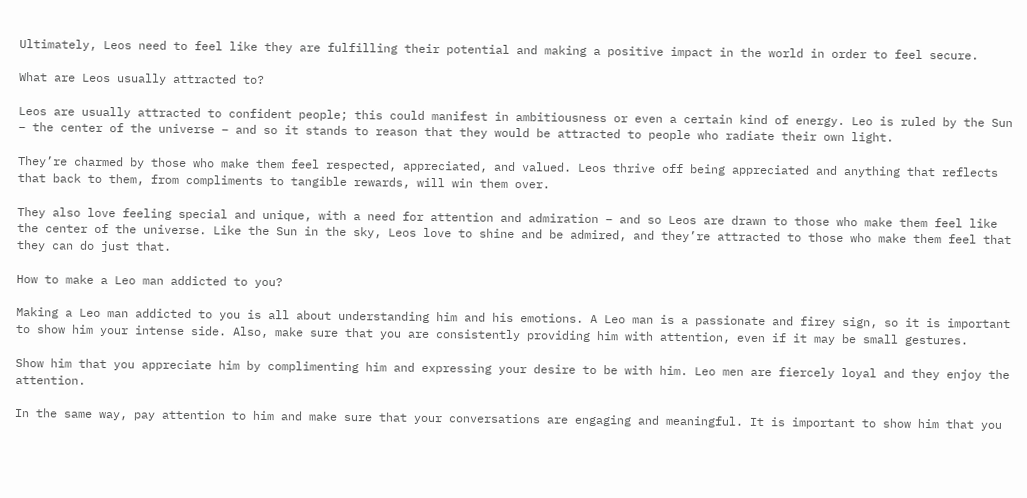Ultimately, Leos need to feel like they are fulfilling their potential and making a positive impact in the world in order to feel secure.

What are Leos usually attracted to?

Leos are usually attracted to confident people; this could manifest in ambitiousness or even a certain kind of energy. Leo is ruled by the Sun – the center of the universe – and so it stands to reason that they would be attracted to people who radiate their own light.

They’re charmed by those who make them feel respected, appreciated, and valued. Leos thrive off being appreciated and anything that reflects that back to them, from compliments to tangible rewards, will win them over.

They also love feeling special and unique, with a need for attention and admiration – and so Leos are drawn to those who make them feel like the center of the universe. Like the Sun in the sky, Leos love to shine and be admired, and they’re attracted to those who make them feel that they can do just that.

How to make a Leo man addicted to you?

Making a Leo man addicted to you is all about understanding him and his emotions. A Leo man is a passionate and firey sign, so it is important to show him your intense side. Also, make sure that you are consistently providing him with attention, even if it may be small gestures.

Show him that you appreciate him by complimenting him and expressing your desire to be with him. Leo men are fiercely loyal and they enjoy the attention.

In the same way, pay attention to him and make sure that your conversations are engaging and meaningful. It is important to show him that you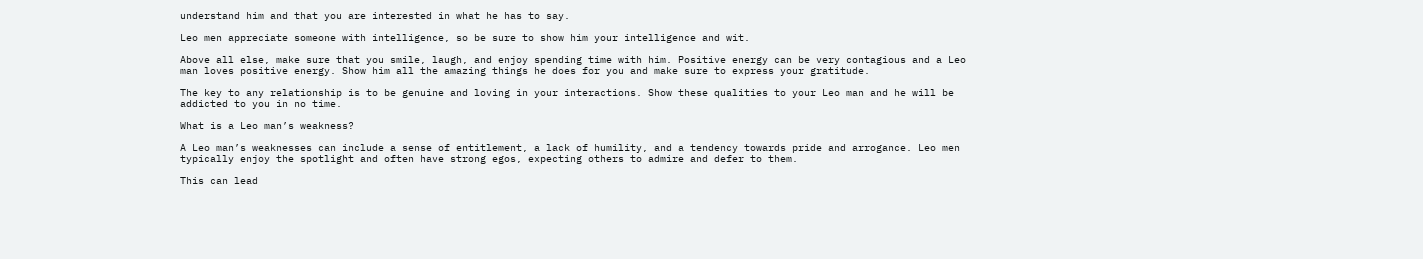understand him and that you are interested in what he has to say.

Leo men appreciate someone with intelligence, so be sure to show him your intelligence and wit.

Above all else, make sure that you smile, laugh, and enjoy spending time with him. Positive energy can be very contagious and a Leo man loves positive energy. Show him all the amazing things he does for you and make sure to express your gratitude.

The key to any relationship is to be genuine and loving in your interactions. Show these qualities to your Leo man and he will be addicted to you in no time.

What is a Leo man’s weakness?

A Leo man’s weaknesses can include a sense of entitlement, a lack of humility, and a tendency towards pride and arrogance. Leo men typically enjoy the spotlight and often have strong egos, expecting others to admire and defer to them.

This can lead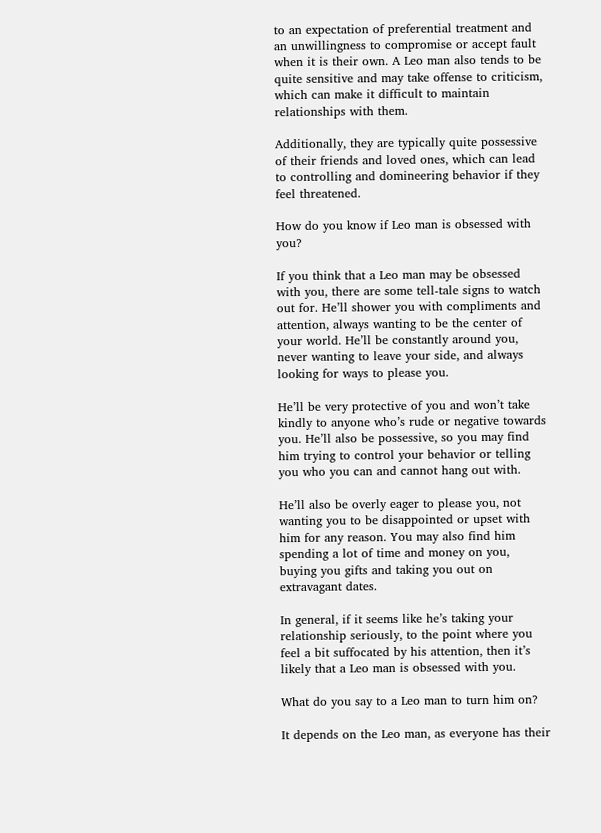to an expectation of preferential treatment and an unwillingness to compromise or accept fault when it is their own. A Leo man also tends to be quite sensitive and may take offense to criticism, which can make it difficult to maintain relationships with them.

Additionally, they are typically quite possessive of their friends and loved ones, which can lead to controlling and domineering behavior if they feel threatened.

How do you know if Leo man is obsessed with you?

If you think that a Leo man may be obsessed with you, there are some tell-tale signs to watch out for. He’ll shower you with compliments and attention, always wanting to be the center of your world. He’ll be constantly around you, never wanting to leave your side, and always looking for ways to please you.

He’ll be very protective of you and won’t take kindly to anyone who’s rude or negative towards you. He’ll also be possessive, so you may find him trying to control your behavior or telling you who you can and cannot hang out with.

He’ll also be overly eager to please you, not wanting you to be disappointed or upset with him for any reason. You may also find him spending a lot of time and money on you, buying you gifts and taking you out on extravagant dates.

In general, if it seems like he’s taking your relationship seriously, to the point where you feel a bit suffocated by his attention, then it’s likely that a Leo man is obsessed with you.

What do you say to a Leo man to turn him on?

It depends on the Leo man, as everyone has their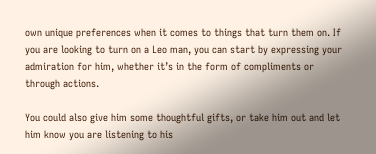own unique preferences when it comes to things that turn them on. If you are looking to turn on a Leo man, you can start by expressing your admiration for him, whether it’s in the form of compliments or through actions.

You could also give him some thoughtful gifts, or take him out and let him know you are listening to his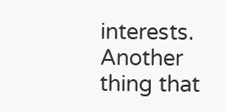interests. Another thing that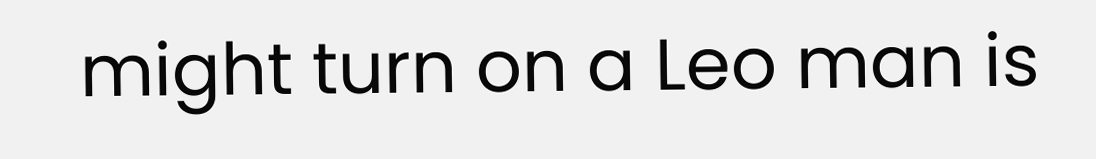might turn on a Leo man is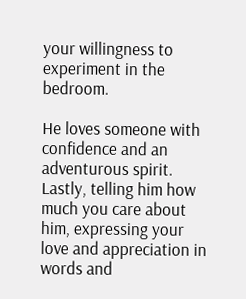your willingness to experiment in the bedroom.

He loves someone with confidence and an adventurous spirit. Lastly, telling him how much you care about him, expressing your love and appreciation in words and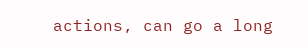actions, can go a long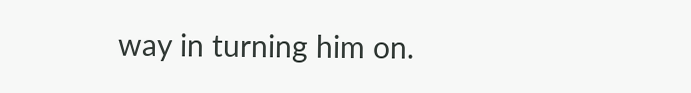way in turning him on.